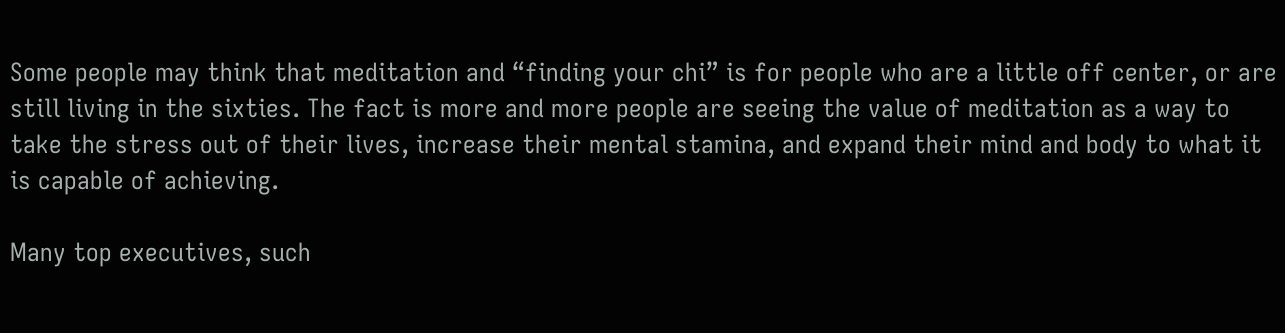Some people may think that meditation and “finding your chi” is for people who are a little off center, or are still living in the sixties. The fact is more and more people are seeing the value of meditation as a way to take the stress out of their lives, increase their mental stamina, and expand their mind and body to what it is capable of achieving.

Many top executives, such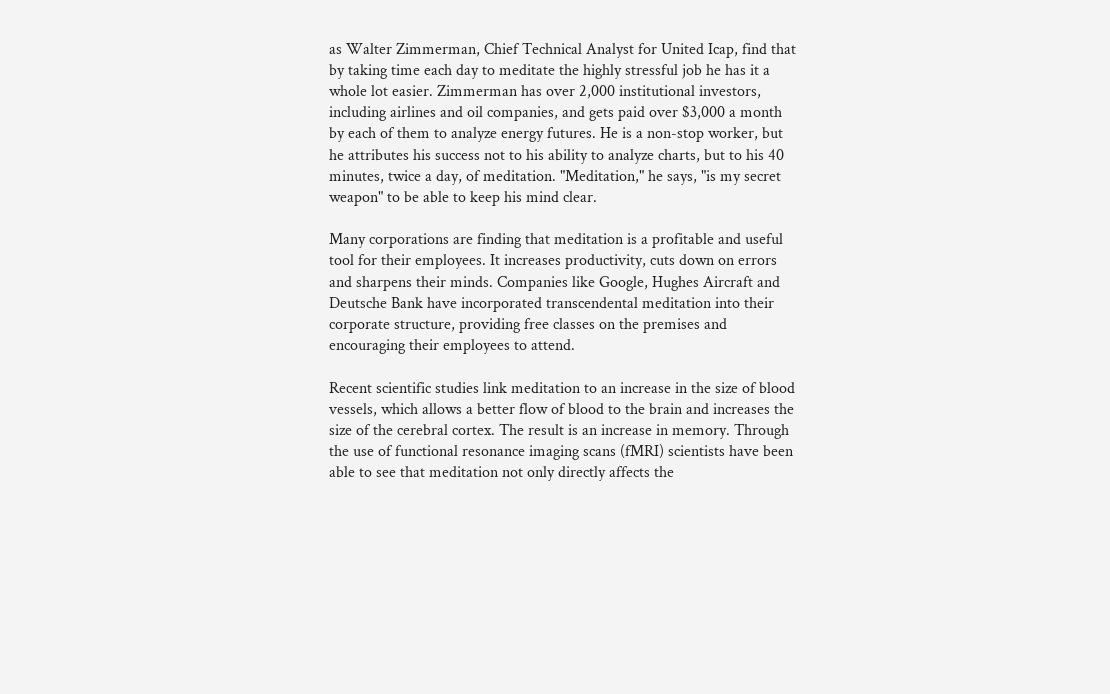as Walter Zimmerman, Chief Technical Analyst for United Icap, find that by taking time each day to meditate the highly stressful job he has it a whole lot easier. Zimmerman has over 2,000 institutional investors, including airlines and oil companies, and gets paid over $3,000 a month by each of them to analyze energy futures. He is a non-stop worker, but he attributes his success not to his ability to analyze charts, but to his 40 minutes, twice a day, of meditation. "Meditation," he says, "is my secret weapon" to be able to keep his mind clear.

Many corporations are finding that meditation is a profitable and useful tool for their employees. It increases productivity, cuts down on errors and sharpens their minds. Companies like Google, Hughes Aircraft and Deutsche Bank have incorporated transcendental meditation into their corporate structure, providing free classes on the premises and encouraging their employees to attend.

Recent scientific studies link meditation to an increase in the size of blood vessels, which allows a better flow of blood to the brain and increases the size of the cerebral cortex. The result is an increase in memory. Through the use of functional resonance imaging scans (fMRI) scientists have been able to see that meditation not only directly affects the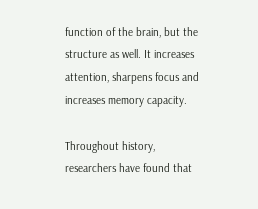function of the brain, but the structure as well. It increases attention, sharpens focus and increases memory capacity.

Throughout history, researchers have found that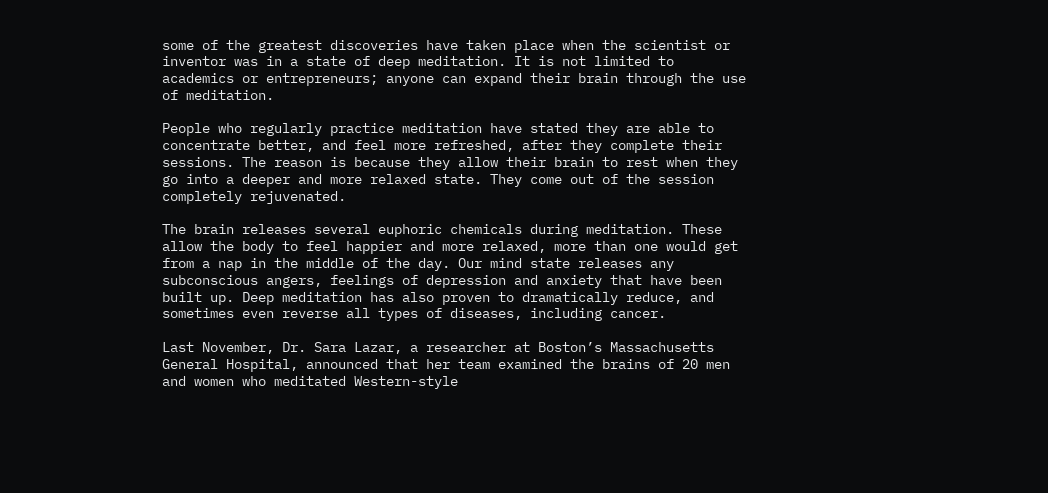some of the greatest discoveries have taken place when the scientist or inventor was in a state of deep meditation. It is not limited to academics or entrepreneurs; anyone can expand their brain through the use of meditation.

People who regularly practice meditation have stated they are able to concentrate better, and feel more refreshed, after they complete their sessions. The reason is because they allow their brain to rest when they go into a deeper and more relaxed state. They come out of the session completely rejuvenated.

The brain releases several euphoric chemicals during meditation. These allow the body to feel happier and more relaxed, more than one would get from a nap in the middle of the day. Our mind state releases any subconscious angers, feelings of depression and anxiety that have been built up. Deep meditation has also proven to dramatically reduce, and sometimes even reverse all types of diseases, including cancer.

Last November, Dr. Sara Lazar, a researcher at Boston’s Massachusetts General Hospital, announced that her team examined the brains of 20 men and women who meditated Western-style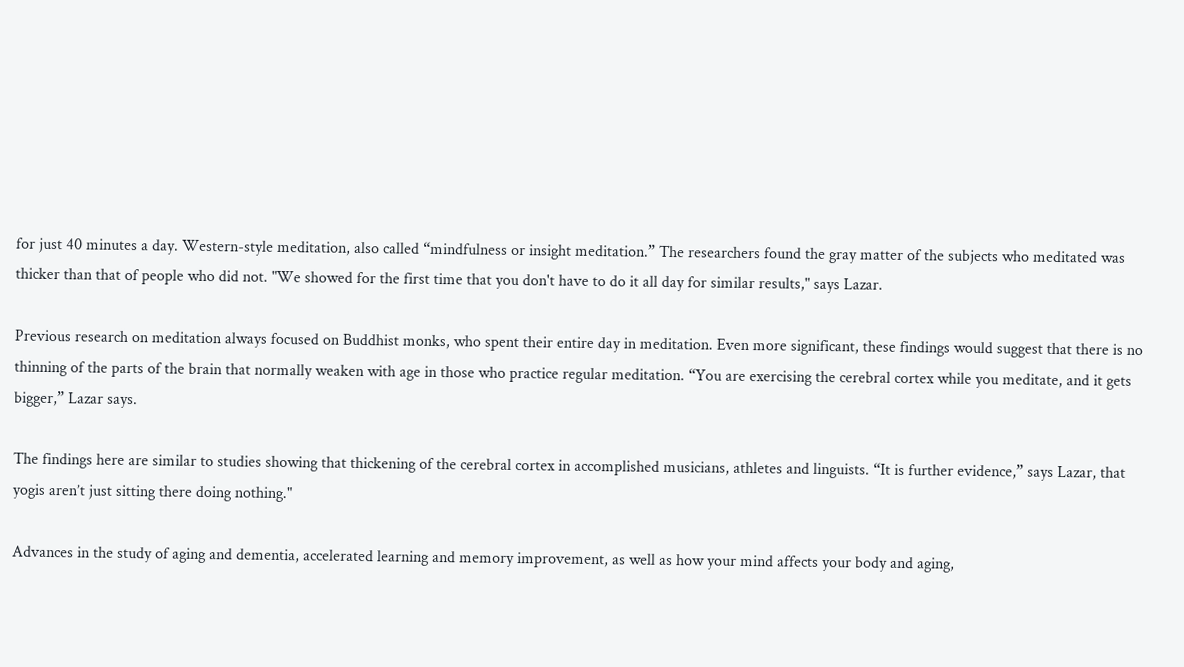for just 40 minutes a day. Western-style meditation, also called “mindfulness or insight meditation.” The researchers found the gray matter of the subjects who meditated was thicker than that of people who did not. "We showed for the first time that you don't have to do it all day for similar results," says Lazar.

Previous research on meditation always focused on Buddhist monks, who spent their entire day in meditation. Even more significant, these findings would suggest that there is no thinning of the parts of the brain that normally weaken with age in those who practice regular meditation. “You are exercising the cerebral cortex while you meditate, and it gets bigger,” Lazar says.

The findings here are similar to studies showing that thickening of the cerebral cortex in accomplished musicians, athletes and linguists. “It is further evidence,” says Lazar, that yogis aren’t just sitting there doing nothing."

Advances in the study of aging and dementia, accelerated learning and memory improvement, as well as how your mind affects your body and aging,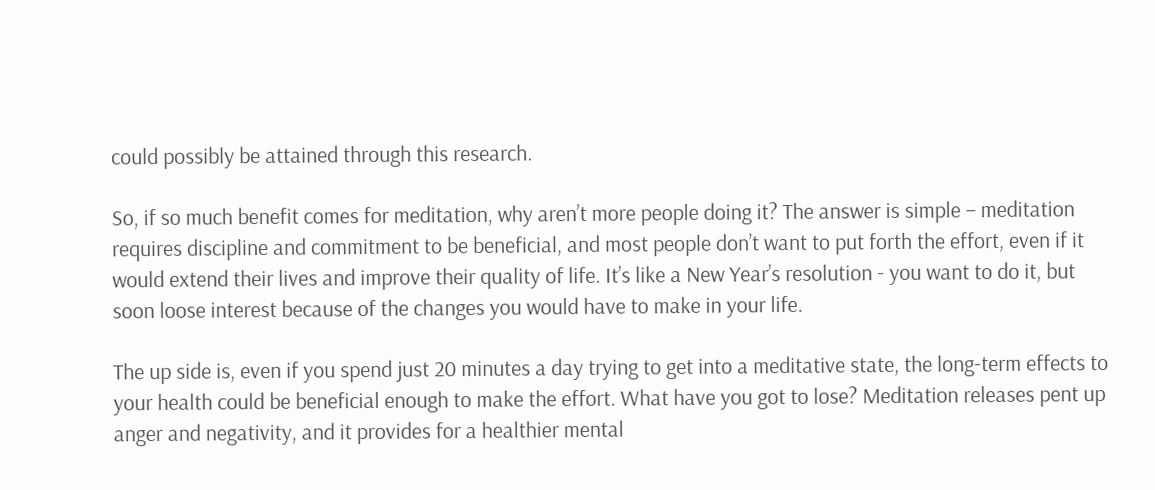could possibly be attained through this research.

So, if so much benefit comes for meditation, why aren’t more people doing it? The answer is simple – meditation requires discipline and commitment to be beneficial, and most people don’t want to put forth the effort, even if it would extend their lives and improve their quality of life. It’s like a New Year’s resolution - you want to do it, but soon loose interest because of the changes you would have to make in your life.

The up side is, even if you spend just 20 minutes a day trying to get into a meditative state, the long-term effects to your health could be beneficial enough to make the effort. What have you got to lose? Meditation releases pent up anger and negativity, and it provides for a healthier mental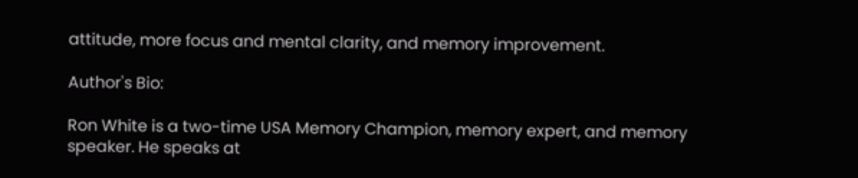attitude, more focus and mental clarity, and memory improvement.

Author's Bio:

Ron White is a two-time USA Memory Champion, memory expert, and memory speaker. He speaks at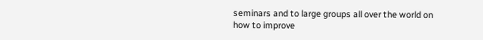seminars and to large groups all over the world on how to improve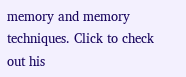memory and memory techniques. Click to check out his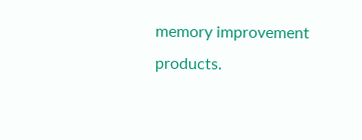memory improvement products.